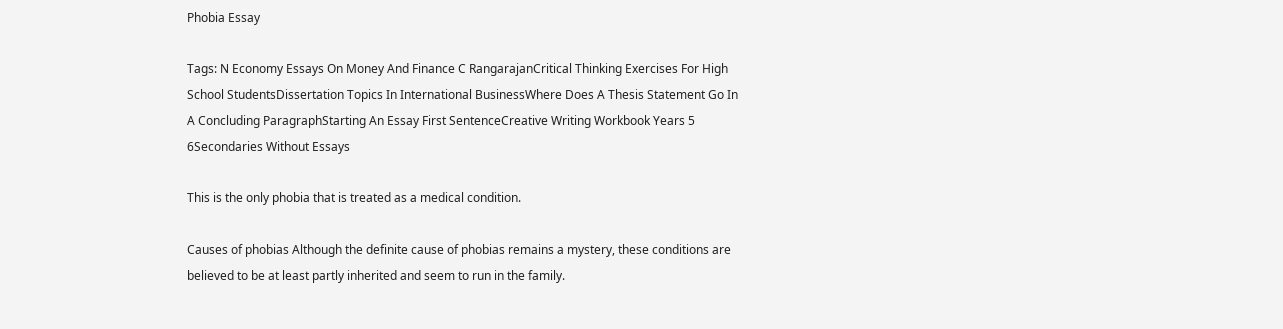Phobia Essay

Tags: N Economy Essays On Money And Finance C RangarajanCritical Thinking Exercises For High School StudentsDissertation Topics In International BusinessWhere Does A Thesis Statement Go In A Concluding ParagraphStarting An Essay First SentenceCreative Writing Workbook Years 5 6Secondaries Without Essays

This is the only phobia that is treated as a medical condition.

Causes of phobias Although the definite cause of phobias remains a mystery, these conditions are believed to be at least partly inherited and seem to run in the family.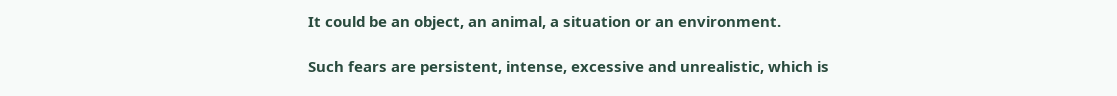It could be an object, an animal, a situation or an environment.

Such fears are persistent, intense, excessive and unrealistic, which is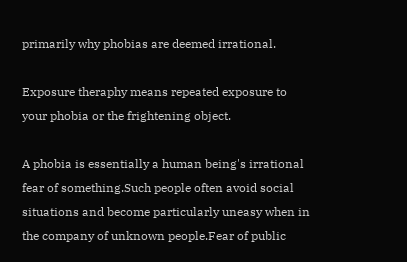primarily why phobias are deemed irrational.

Exposure theraphy means repeated exposure to your phobia or the frightening object.

A phobia is essentially a human being's irrational fear of something.Such people often avoid social situations and become particularly uneasy when in the company of unknown people.Fear of public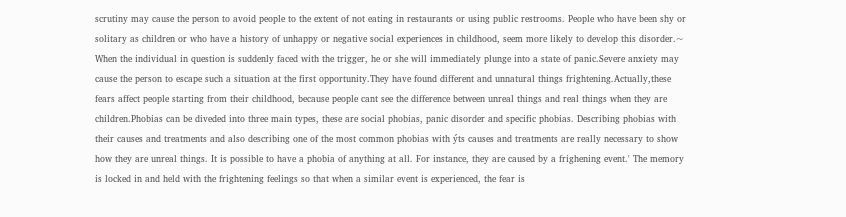scrutiny may cause the person to avoid people to the extent of not eating in restaurants or using public restrooms. People who have been shy or solitary as children or who have a history of unhappy or negative social experiences in childhood, seem more likely to develop this disorder.~ When the individual in question is suddenly faced with the trigger, he or she will immediately plunge into a state of panic.Severe anxiety may cause the person to escape such a situation at the first opportunity.They have found different and unnatural things frightening.Actually,these fears affect people starting from their childhood, because people cant see the difference between unreal things and real things when they are children.Phobias can be diveded into three main types, these are social phobias, panic disorder and specific phobias. Describing phobias with their causes and treatments and also describing one of the most common phobias with ýts causes and treatments are really necessary to show how they are unreal things. It is possible to have a phobia of anything at all. For instance, they are caused by a frighening event.' The memory is locked in and held with the frightening feelings so that when a similar event is experienced, the fear is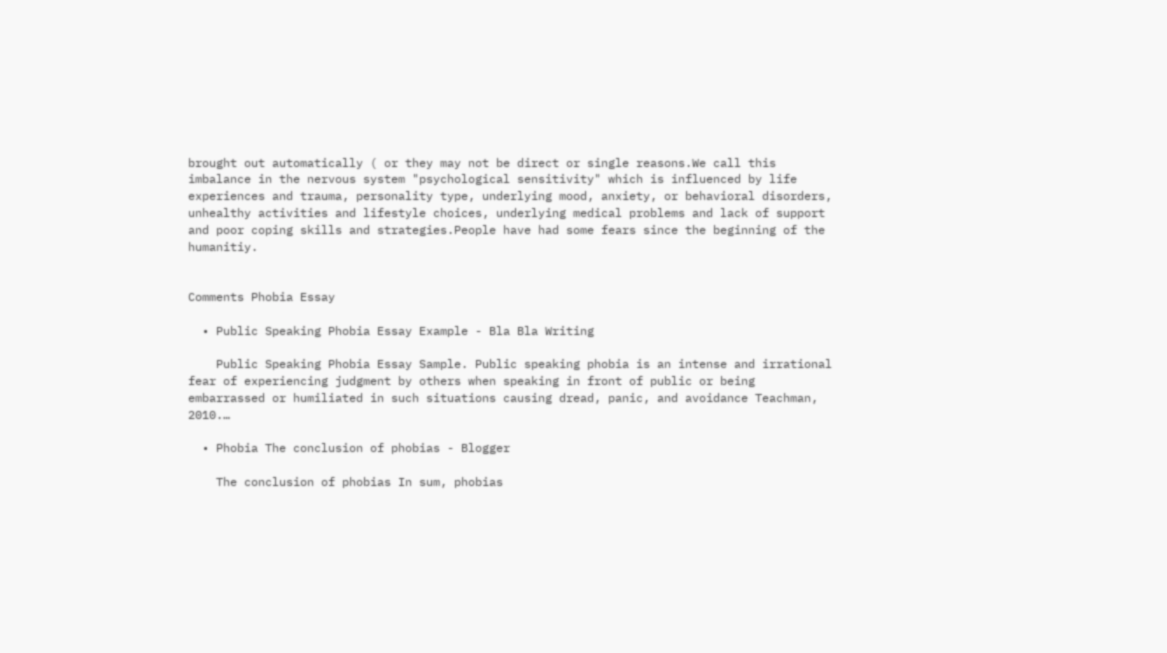brought out automatically ( or they may not be direct or single reasons.We call this imbalance in the nervous system "psychological sensitivity" which is influenced by life experiences and trauma, personality type, underlying mood, anxiety, or behavioral disorders, unhealthy activities and lifestyle choices, underlying medical problems and lack of support and poor coping skills and strategies.People have had some fears since the beginning of the humanitiy.


Comments Phobia Essay

  • Public Speaking Phobia Essay Example - Bla Bla Writing

    Public Speaking Phobia Essay Sample. Public speaking phobia is an intense and irrational fear of experiencing judgment by others when speaking in front of public or being embarrassed or humiliated in such situations causing dread, panic, and avoidance Teachman, 2010.…

  • Phobia The conclusion of phobias - Blogger

    The conclusion of phobias In sum, phobias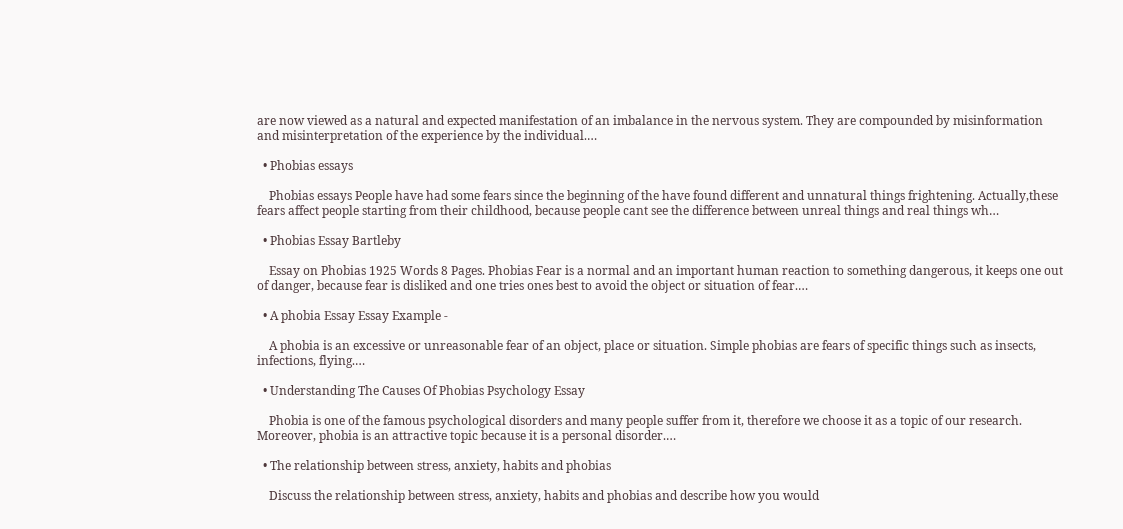are now viewed as a natural and expected manifestation of an imbalance in the nervous system. They are compounded by misinformation and misinterpretation of the experience by the individual.…

  • Phobias essays

    Phobias essays People have had some fears since the beginning of the have found different and unnatural things frightening. Actually,these fears affect people starting from their childhood, because people cant see the difference between unreal things and real things wh…

  • Phobias Essay Bartleby

    Essay on Phobias 1925 Words 8 Pages. Phobias Fear is a normal and an important human reaction to something dangerous, it keeps one out of danger, because fear is disliked and one tries ones best to avoid the object or situation of fear.…

  • A phobia Essay Essay Example -

    A phobia is an excessive or unreasonable fear of an object, place or situation. Simple phobias are fears of specific things such as insects, infections, flying.…

  • Understanding The Causes Of Phobias Psychology Essay

    Phobia is one of the famous psychological disorders and many people suffer from it, therefore we choose it as a topic of our research. Moreover, phobia is an attractive topic because it is a personal disorder.…

  • The relationship between stress, anxiety, habits and phobias

    Discuss the relationship between stress, anxiety, habits and phobias and describe how you would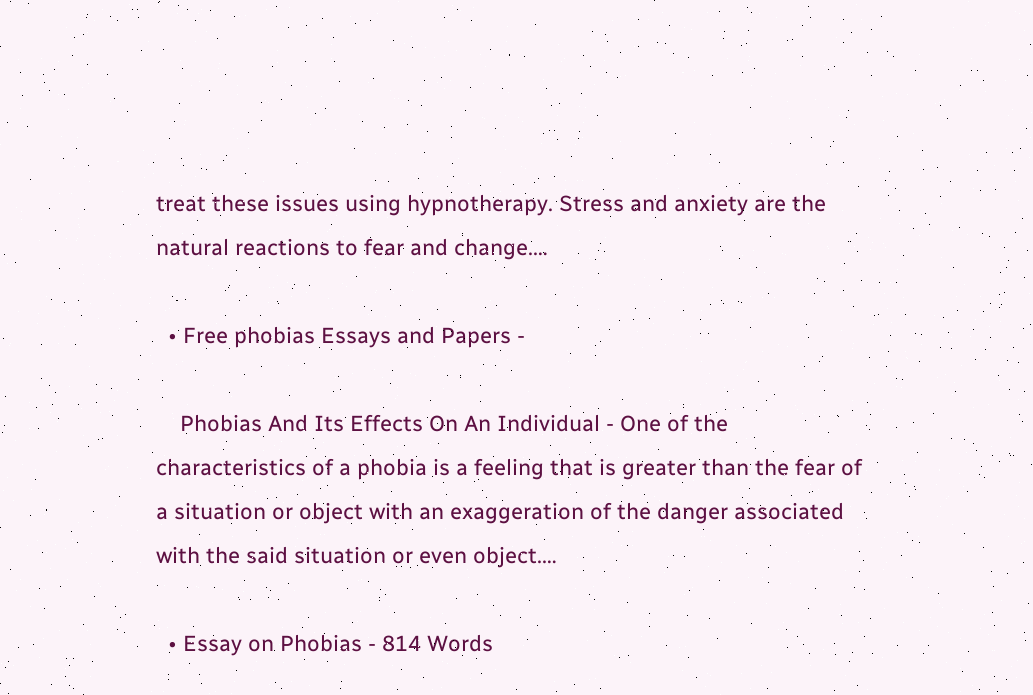treat these issues using hypnotherapy. Stress and anxiety are the natural reactions to fear and change.…

  • Free phobias Essays and Papers -

    Phobias And Its Effects On An Individual - One of the characteristics of a phobia is a feeling that is greater than the fear of a situation or object with an exaggeration of the danger associated with the said situation or even object.…

  • Essay on Phobias - 814 Words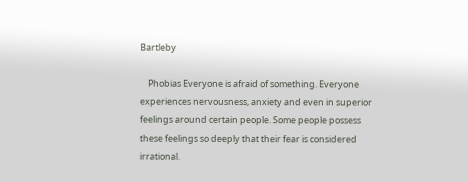Bartleby

    Phobias Everyone is afraid of something. Everyone experiences nervousness, anxiety and even in superior feelings around certain people. Some people possess these feelings so deeply that their fear is considered irrational.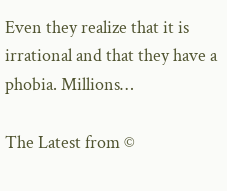Even they realize that it is irrational and that they have a phobia. Millions…

The Latest from ©